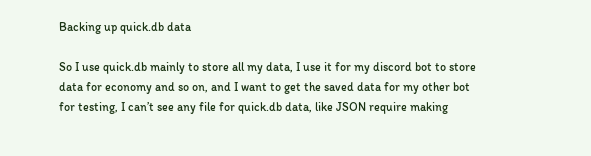Backing up quick.db data

So I use quick.db mainly to store all my data, I use it for my discord bot to store data for economy and so on, and I want to get the saved data for my other bot for testing, I can’t see any file for quick.db data, like JSON require making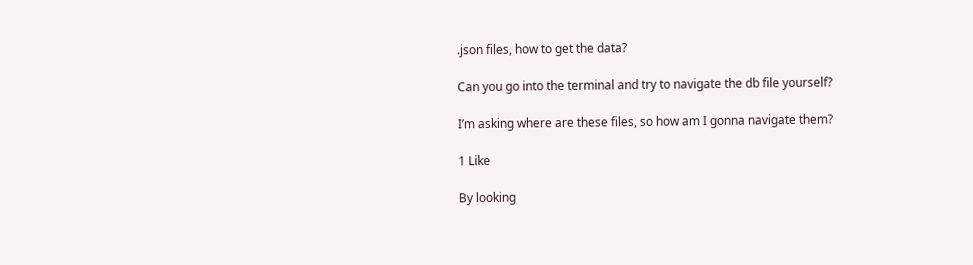.json files, how to get the data?

Can you go into the terminal and try to navigate the db file yourself?

I’m asking where are these files, so how am I gonna navigate them?

1 Like

By looking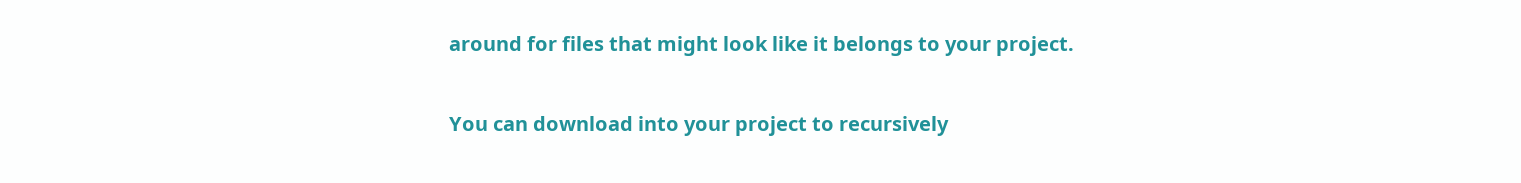around for files that might look like it belongs to your project.

You can download into your project to recursively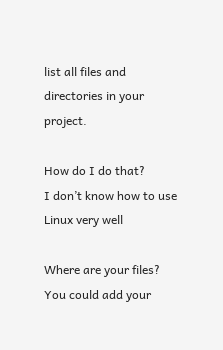list all files and directories in your project.

How do I do that?
I don’t know how to use Linux very well

Where are your files? You could add your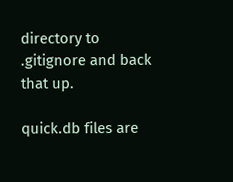directory to .gitignore and back that up.

quick.db files are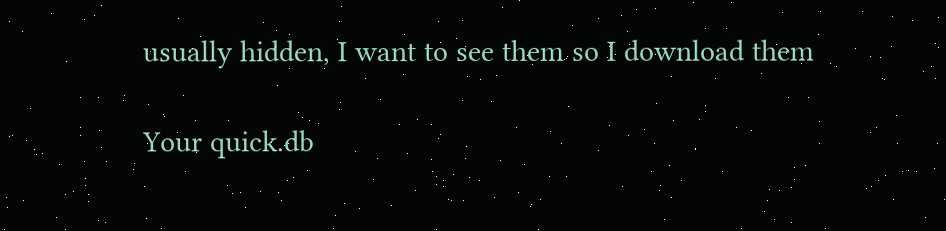usually hidden, I want to see them so I download them

Your quick.db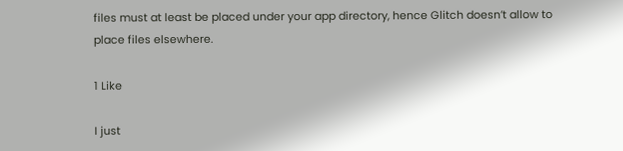files must at least be placed under your app directory, hence Glitch doesn’t allow to place files elsewhere.

1 Like

I just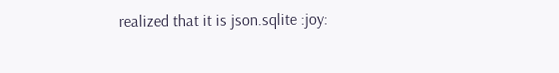realized that it is json.sqlite :joy: